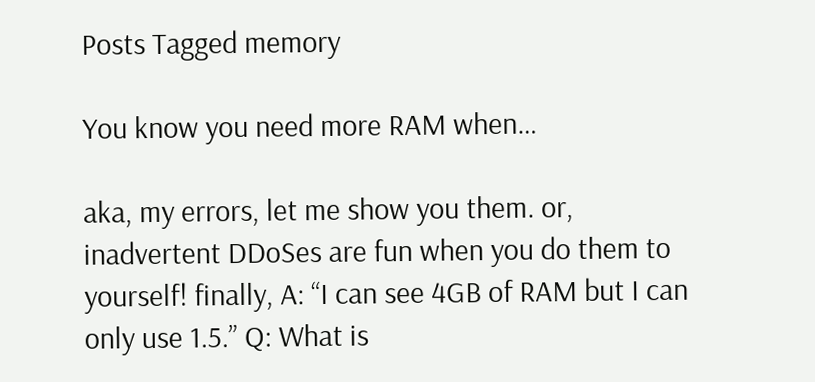Posts Tagged memory

You know you need more RAM when…

aka, my errors, let me show you them. or, inadvertent DDoSes are fun when you do them to yourself! finally, A: “I can see 4GB of RAM but I can only use 1.5.” Q: What is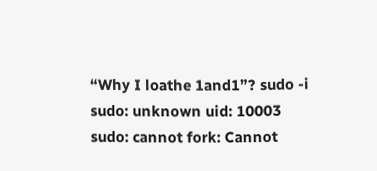“Why I loathe 1and1”? sudo -i sudo: unknown uid: 10003 sudo: cannot fork: Cannot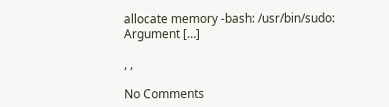allocate memory -bash: /usr/bin/sudo: Argument […]

, ,

No Comments